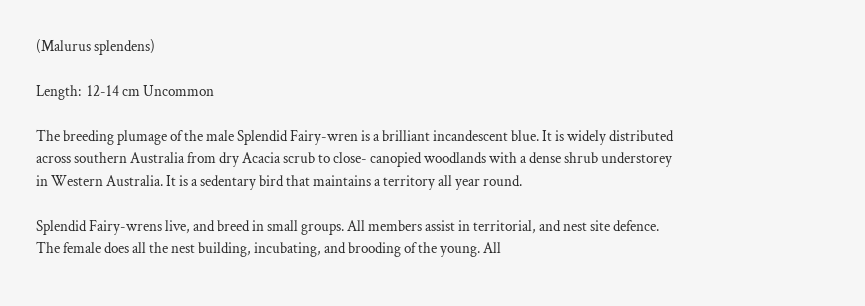(Malurus splendens)

Length:  12-14 cm Uncommon

The breeding plumage of the male Splendid Fairy-wren is a brilliant incandescent blue. It is widely distributed across southern Australia from dry Acacia scrub to close- canopied woodlands with a dense shrub understorey in Western Australia. It is a sedentary bird that maintains a territory all year round.

Splendid Fairy-wrens live, and breed in small groups. All members assist in territorial, and nest site defence. The female does all the nest building, incubating, and brooding of the young. All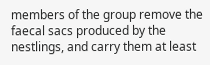members of the group remove the faecal sacs produced by the nestlings, and carry them at least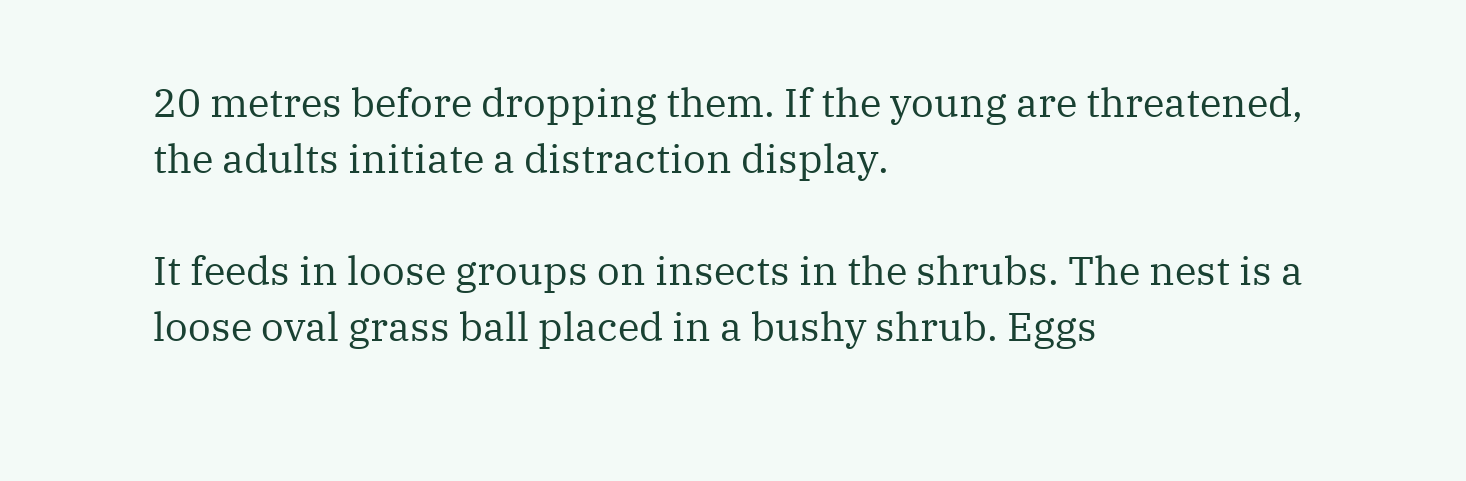20 metres before dropping them. If the young are threatened, the adults initiate a distraction display.

It feeds in loose groups on insects in the shrubs. The nest is a loose oval grass ball placed in a bushy shrub. Eggs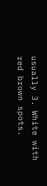usually 3. White with red brown spots.